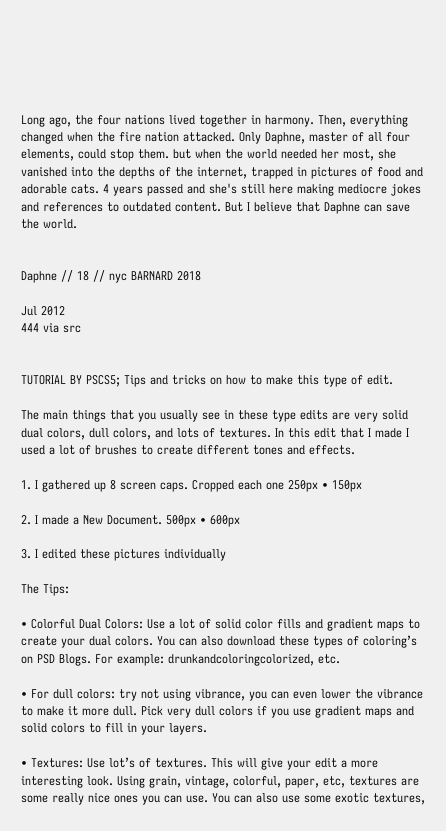Long ago, the four nations lived together in harmony. Then, everything changed when the fire nation attacked. Only Daphne, master of all four elements, could stop them. but when the world needed her most, she vanished into the depths of the internet, trapped in pictures of food and adorable cats. 4 years passed and she's still here making mediocre jokes and references to outdated content. But I believe that Daphne can save the world.


Daphne // 18 // nyc BARNARD 2018

Jul 2012
444 via src


TUTORIAL BY PSCS5; Tips and tricks on how to make this type of edit.

The main things that you usually see in these type edits are very solid dual colors, dull colors, and lots of textures. In this edit that I made I used a lot of brushes to create different tones and effects.

1. I gathered up 8 screen caps. Cropped each one 250px • 150px

2. I made a New Document. 500px • 600px

3. I edited these pictures individually

The Tips:

• Colorful Dual Colors: Use a lot of solid color fills and gradient maps to create your dual colors. You can also download these types of coloring’s on PSD Blogs. For example: drunkandcoloringcolorized, etc.

• For dull colors: try not using vibrance, you can even lower the vibrance to make it more dull. Pick very dull colors if you use gradient maps and solid colors to fill in your layers.

• Textures: Use lot’s of textures. This will give your edit a more interesting look. Using grain, vintage, colorful, paper, etc, textures are some really nice ones you can use. You can also use some exotic textures,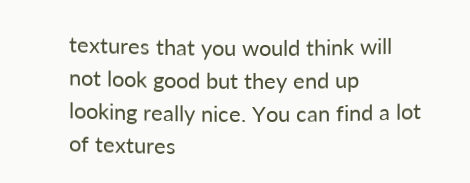textures that you would think will not look good but they end up looking really nice. You can find a lot of textures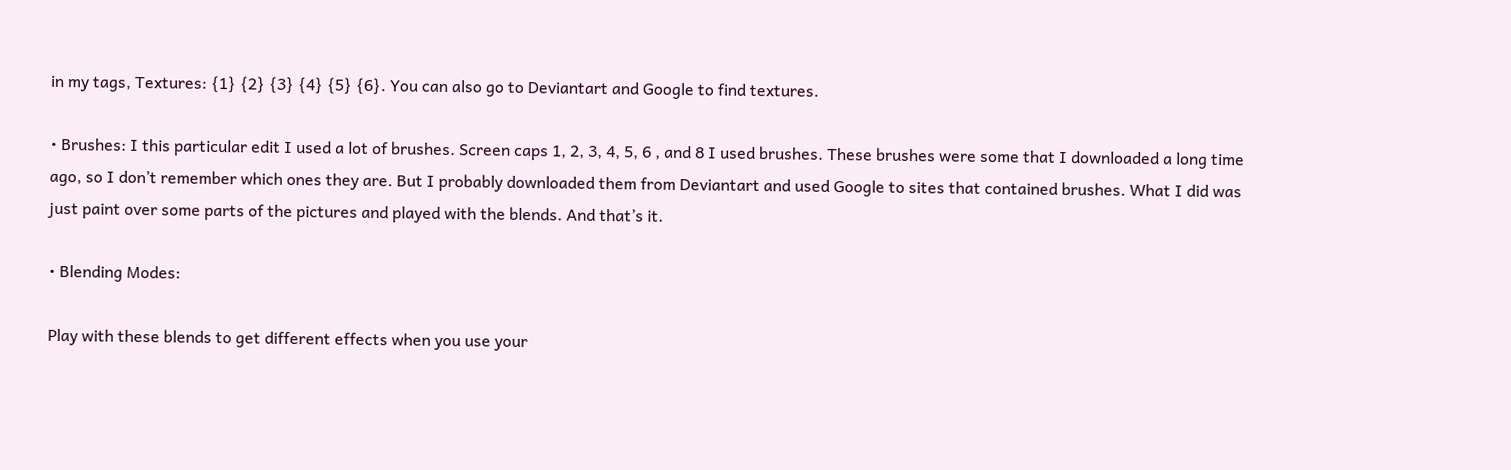in my tags, Textures: {1} {2} {3} {4} {5} {6}. You can also go to Deviantart and Google to find textures.

• Brushes: I this particular edit I used a lot of brushes. Screen caps 1, 2, 3, 4, 5, 6 , and 8 I used brushes. These brushes were some that I downloaded a long time ago, so I don’t remember which ones they are. But I probably downloaded them from Deviantart and used Google to sites that contained brushes. What I did was just paint over some parts of the pictures and played with the blends. And that’s it.

• Blending Modes:

Play with these blends to get different effects when you use your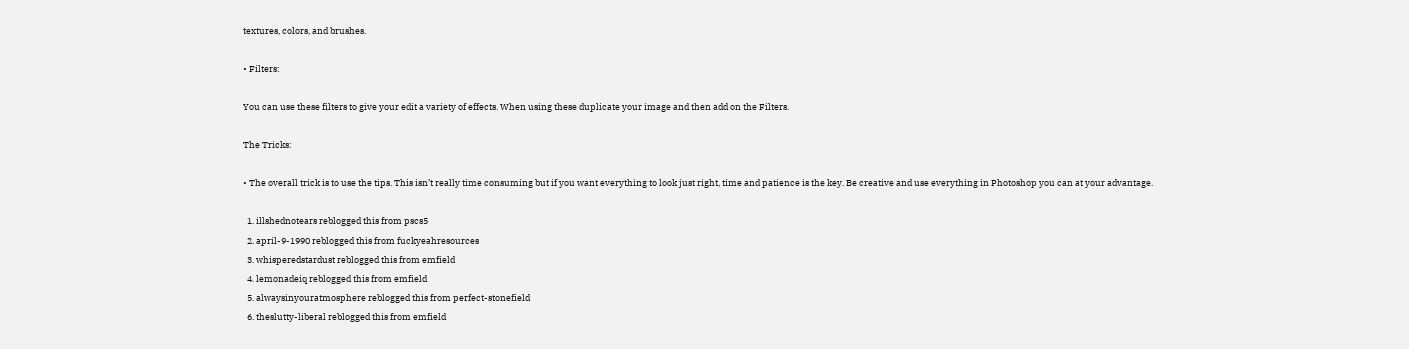textures, colors, and brushes.

• Filters:

You can use these filters to give your edit a variety of effects. When using these duplicate your image and then add on the Filters.

The Tricks:

• The overall trick is to use the tips. This isn’t really time consuming but if you want everything to look just right, time and patience is the key. Be creative and use everything in Photoshop you can at your advantage.

  1. illshednotears reblogged this from pscs5
  2. april-9-1990 reblogged this from fuckyeahresources
  3. whisperedstardust reblogged this from emfield
  4. lemonadeiq reblogged this from emfield
  5. alwaysinyouratmosphere reblogged this from perfect-stonefield
  6. theslutty-liberal reblogged this from emfield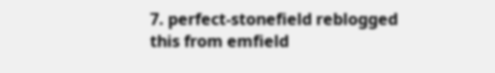7. perfect-stonefield reblogged this from emfield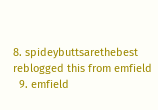8. spideybuttsarethebest reblogged this from emfield
  9. emfield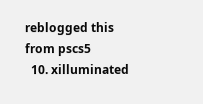reblogged this from pscs5
  10. xilluminated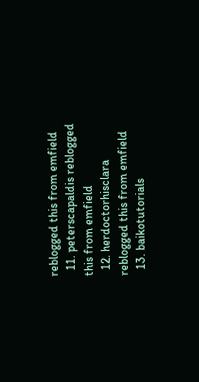reblogged this from emfield
  11. peterscapaldis reblogged this from emfield
  12. herdoctorhisclara reblogged this from emfield
  13. baikotutorials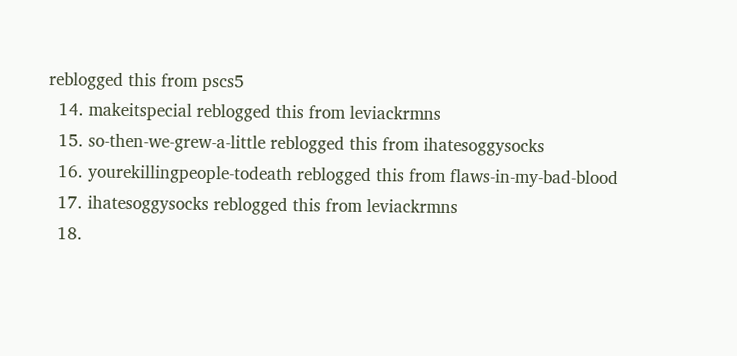reblogged this from pscs5
  14. makeitspecial reblogged this from leviackrmns
  15. so-then-we-grew-a-little reblogged this from ihatesoggysocks
  16. yourekillingpeople-todeath reblogged this from flaws-in-my-bad-blood
  17. ihatesoggysocks reblogged this from leviackrmns
  18.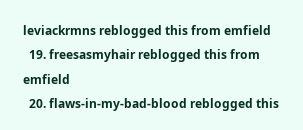leviackrmns reblogged this from emfield
  19. freesasmyhair reblogged this from emfield
  20. flaws-in-my-bad-blood reblogged this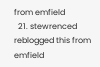from emfield
  21. stewrenced reblogged this from emfield